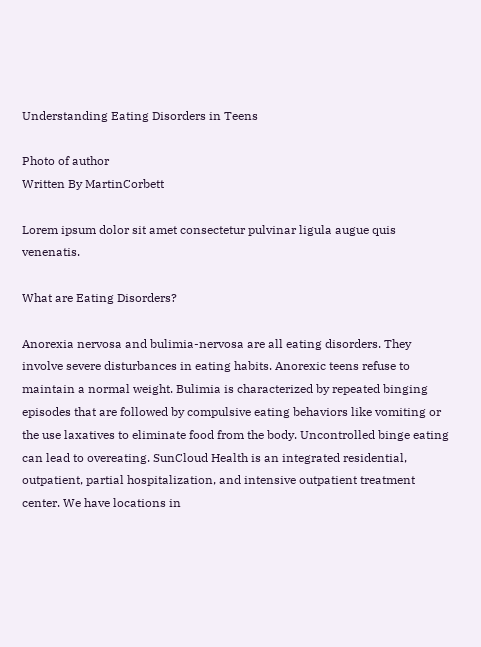Understanding Eating Disorders in Teens

Photo of author
Written By MartinCorbett

Lorem ipsum dolor sit amet consectetur pulvinar ligula augue quis venenatis.

What are Eating Disorders?

Anorexia nervosa and bulimia-nervosa are all eating disorders. They involve severe disturbances in eating habits. Anorexic teens refuse to maintain a normal weight. Bulimia is characterized by repeated binging episodes that are followed by compulsive eating behaviors like vomiting or the use laxatives to eliminate food from the body. Uncontrolled binge eating can lead to overeating. SunCloud Health is an integrated residential, outpatient, partial hospitalization, and intensive outpatient treatment center. We have locations in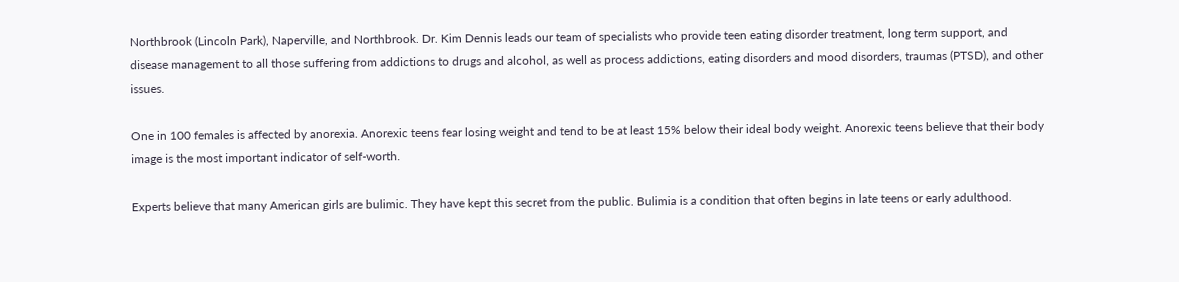Northbrook (Lincoln Park), Naperville, and Northbrook. Dr. Kim Dennis leads our team of specialists who provide teen eating disorder treatment, long term support, and disease management to all those suffering from addictions to drugs and alcohol, as well as process addictions, eating disorders and mood disorders, traumas (PTSD), and other issues.

One in 100 females is affected by anorexia. Anorexic teens fear losing weight and tend to be at least 15% below their ideal body weight. Anorexic teens believe that their body image is the most important indicator of self-worth.

Experts believe that many American girls are bulimic. They have kept this secret from the public. Bulimia is a condition that often begins in late teens or early adulthood.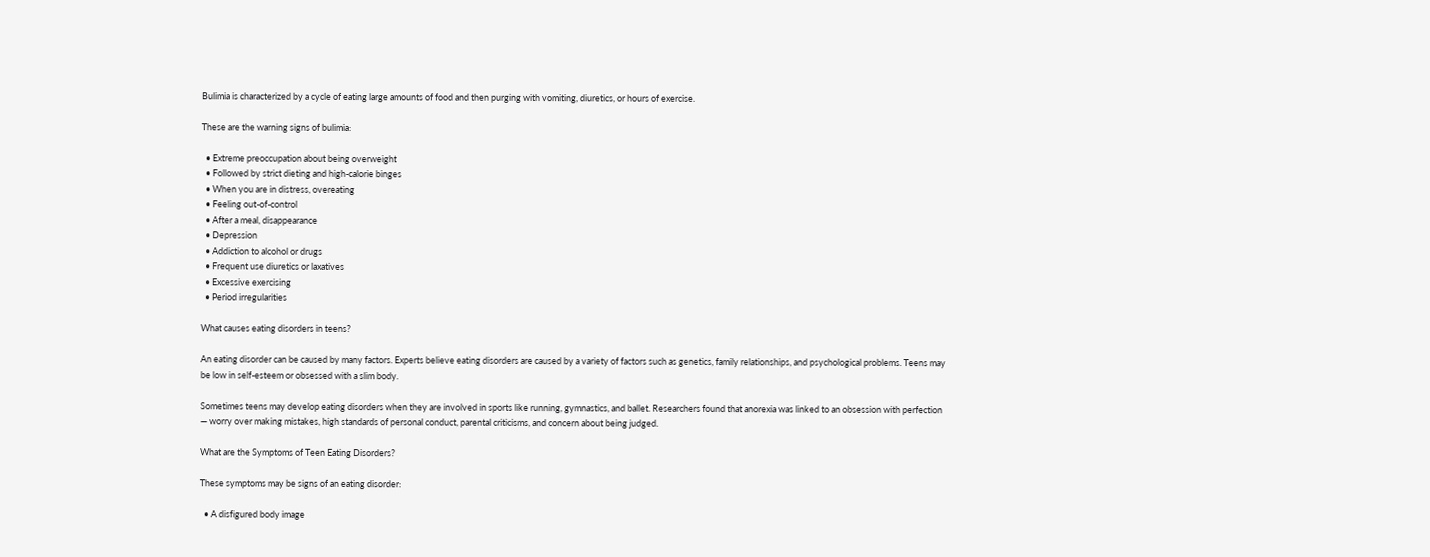Bulimia is characterized by a cycle of eating large amounts of food and then purging with vomiting, diuretics, or hours of exercise.

These are the warning signs of bulimia:

  • Extreme preoccupation about being overweight
  • Followed by strict dieting and high-calorie binges
  • When you are in distress, overeating
  • Feeling out-of-control
  • After a meal, disappearance
  • Depression
  • Addiction to alcohol or drugs
  • Frequent use diuretics or laxatives
  • Excessive exercising
  • Period irregularities

What causes eating disorders in teens?

An eating disorder can be caused by many factors. Experts believe eating disorders are caused by a variety of factors such as genetics, family relationships, and psychological problems. Teens may be low in self-esteem or obsessed with a slim body.

Sometimes teens may develop eating disorders when they are involved in sports like running, gymnastics, and ballet. Researchers found that anorexia was linked to an obsession with perfection — worry over making mistakes, high standards of personal conduct, parental criticisms, and concern about being judged.

What are the Symptoms of Teen Eating Disorders?

These symptoms may be signs of an eating disorder:

  • A disfigured body image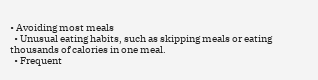• Avoiding most meals
  • Unusual eating habits, such as skipping meals or eating thousands of calories in one meal.
  • Frequent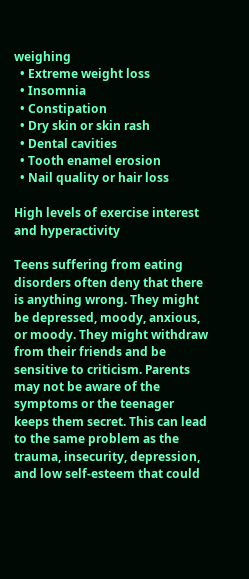weighing
  • Extreme weight loss
  • Insomnia
  • Constipation
  • Dry skin or skin rash
  • Dental cavities
  • Tooth enamel erosion
  • Nail quality or hair loss

High levels of exercise interest and hyperactivity

Teens suffering from eating disorders often deny that there is anything wrong. They might be depressed, moody, anxious, or moody. They might withdraw from their friends and be sensitive to criticism. Parents may not be aware of the symptoms or the teenager keeps them secret. This can lead to the same problem as the trauma, insecurity, depression, and low self-esteem that could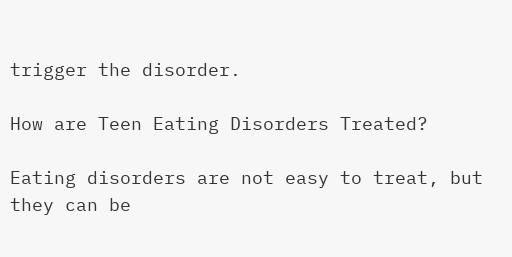trigger the disorder.

How are Teen Eating Disorders Treated?

Eating disorders are not easy to treat, but they can be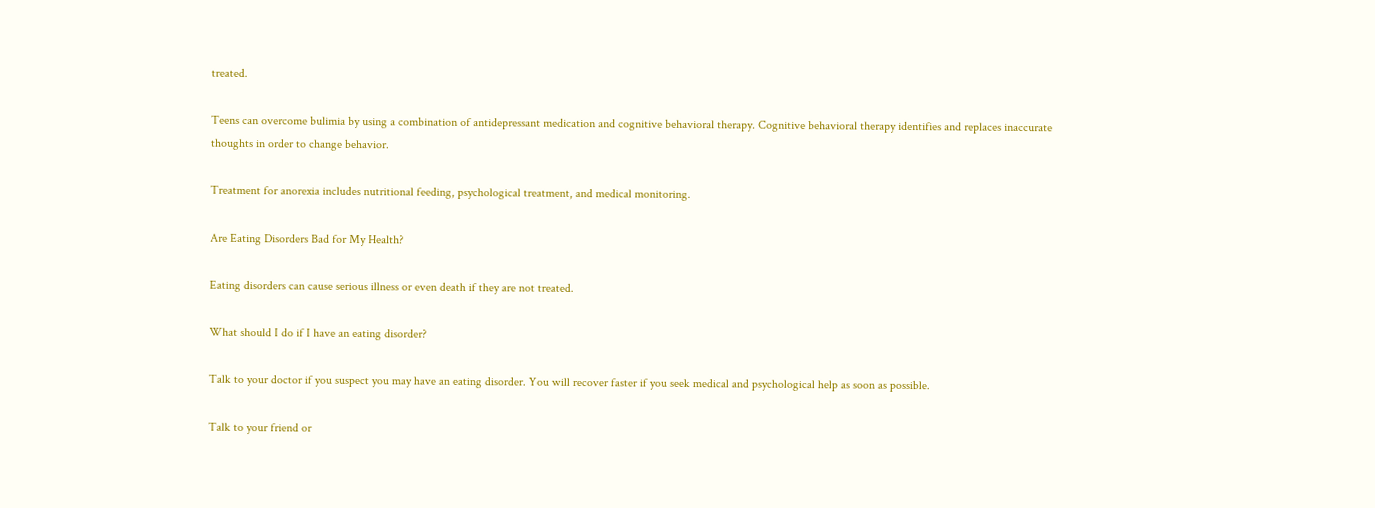treated.

Teens can overcome bulimia by using a combination of antidepressant medication and cognitive behavioral therapy. Cognitive behavioral therapy identifies and replaces inaccurate thoughts in order to change behavior.

Treatment for anorexia includes nutritional feeding, psychological treatment, and medical monitoring.

Are Eating Disorders Bad for My Health?

Eating disorders can cause serious illness or even death if they are not treated.

What should I do if I have an eating disorder?

Talk to your doctor if you suspect you may have an eating disorder. You will recover faster if you seek medical and psychological help as soon as possible.

Talk to your friend or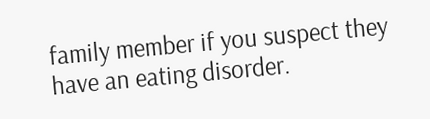family member if you suspect they have an eating disorder.